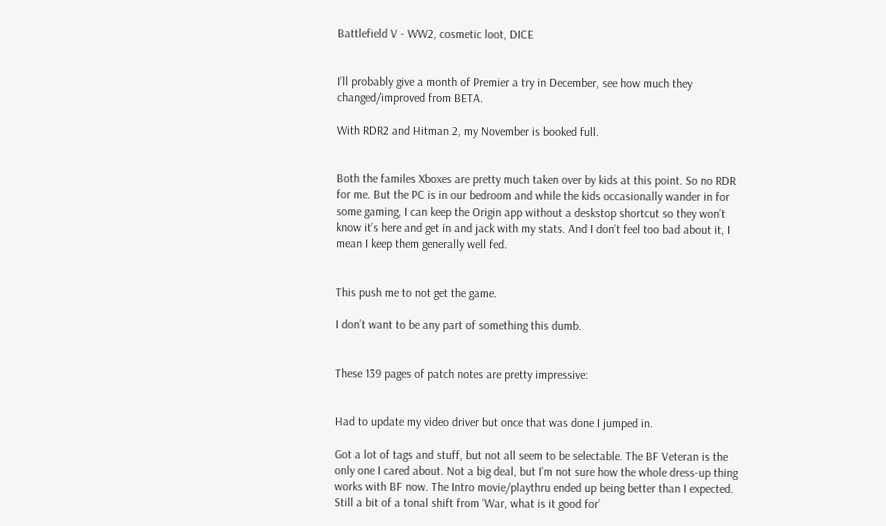Battlefield V - WW2, cosmetic loot, DICE


I’ll probably give a month of Premier a try in December, see how much they changed/improved from BETA.

With RDR2 and Hitman 2, my November is booked full.


Both the familes Xboxes are pretty much taken over by kids at this point. So no RDR for me. But the PC is in our bedroom and while the kids occasionally wander in for some gaming, I can keep the Origin app without a deskstop shortcut so they won’t know it’s here and get in and jack with my stats. And I don’t feel too bad about it, I mean I keep them generally well fed.


This push me to not get the game.

I don’t want to be any part of something this dumb.


These 139 pages of patch notes are pretty impressive:


Had to update my video driver but once that was done I jumped in.

Got a lot of tags and stuff, but not all seem to be selectable. The BF Veteran is the only one I cared about. Not a big deal, but I’m not sure how the whole dress-up thing works with BF now. The Intro movie/playthru ended up being better than I expected. Still a bit of a tonal shift from ‘War, what is it good for’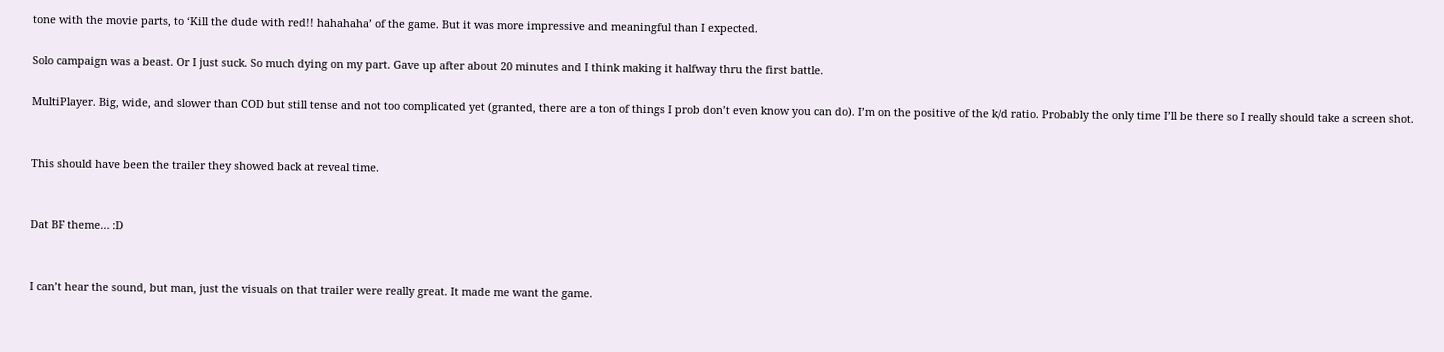tone with the movie parts, to ‘Kill the dude with red!! hahahaha’ of the game. But it was more impressive and meaningful than I expected.

Solo campaign was a beast. Or I just suck. So much dying on my part. Gave up after about 20 minutes and I think making it halfway thru the first battle.

MultiPlayer. Big, wide, and slower than COD but still tense and not too complicated yet (granted, there are a ton of things I prob don’t even know you can do). I’m on the positive of the k/d ratio. Probably the only time I’ll be there so I really should take a screen shot.


This should have been the trailer they showed back at reveal time.


Dat BF theme… :D


I can’t hear the sound, but man, just the visuals on that trailer were really great. It made me want the game.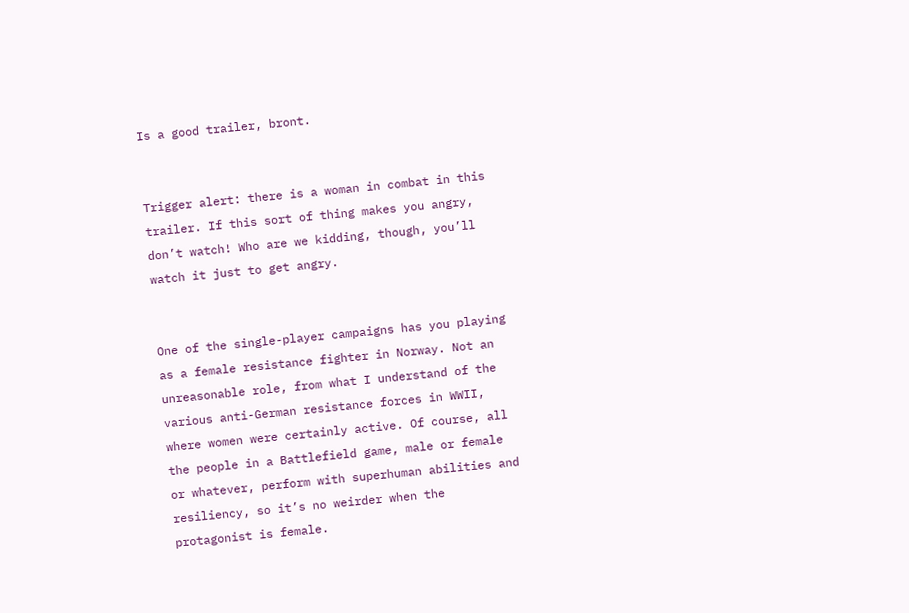Is a good trailer, bront.


Trigger alert: there is a woman in combat in this trailer. If this sort of thing makes you angry, don’t watch! Who are we kidding, though, you’ll watch it just to get angry.


One of the single-player campaigns has you playing as a female resistance fighter in Norway. Not an unreasonable role, from what I understand of the various anti-German resistance forces in WWII, where women were certainly active. Of course, all the people in a Battlefield game, male or female or whatever, perform with superhuman abilities and resiliency, so it’s no weirder when the protagonist is female.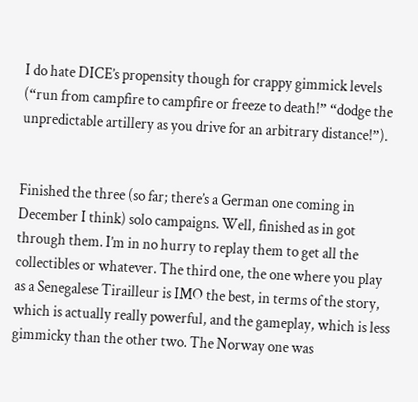I do hate DICE’s propensity though for crappy gimmick levels (“run from campfire to campfire or freeze to death!” “dodge the unpredictable artillery as you drive for an arbitrary distance!”).


Finished the three (so far; there’s a German one coming in December I think) solo campaigns. Well, finished as in got through them. I’m in no hurry to replay them to get all the collectibles or whatever. The third one, the one where you play as a Senegalese Tirailleur is IMO the best, in terms of the story, which is actually really powerful, and the gameplay, which is less gimmicky than the other two. The Norway one was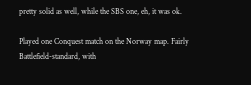pretty solid as well, while the SBS one, eh, it was ok.

Played one Conquest match on the Norway map. Fairly Battlefield-standard, with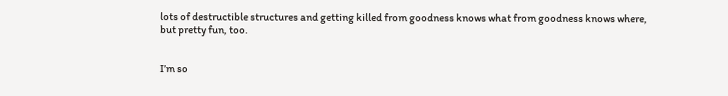lots of destructible structures and getting killed from goodness knows what from goodness knows where, but pretty fun, too.


I’m so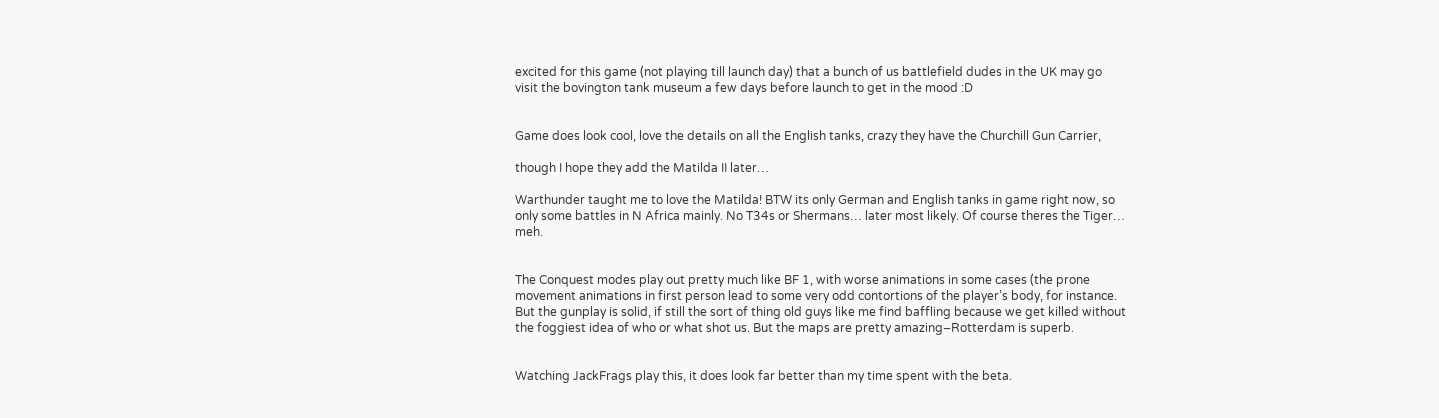excited for this game (not playing till launch day) that a bunch of us battlefield dudes in the UK may go visit the bovington tank museum a few days before launch to get in the mood :D


Game does look cool, love the details on all the English tanks, crazy they have the Churchill Gun Carrier,

though I hope they add the Matilda II later…

Warthunder taught me to love the Matilda! BTW its only German and English tanks in game right now, so only some battles in N Africa mainly. No T34s or Shermans… later most likely. Of course theres the Tiger… meh.


The Conquest modes play out pretty much like BF 1, with worse animations in some cases (the prone movement animations in first person lead to some very odd contortions of the player’s body, for instance. But the gunplay is solid, if still the sort of thing old guys like me find baffling because we get killed without the foggiest idea of who or what shot us. But the maps are pretty amazing–Rotterdam is superb.


Watching JackFrags play this, it does look far better than my time spent with the beta.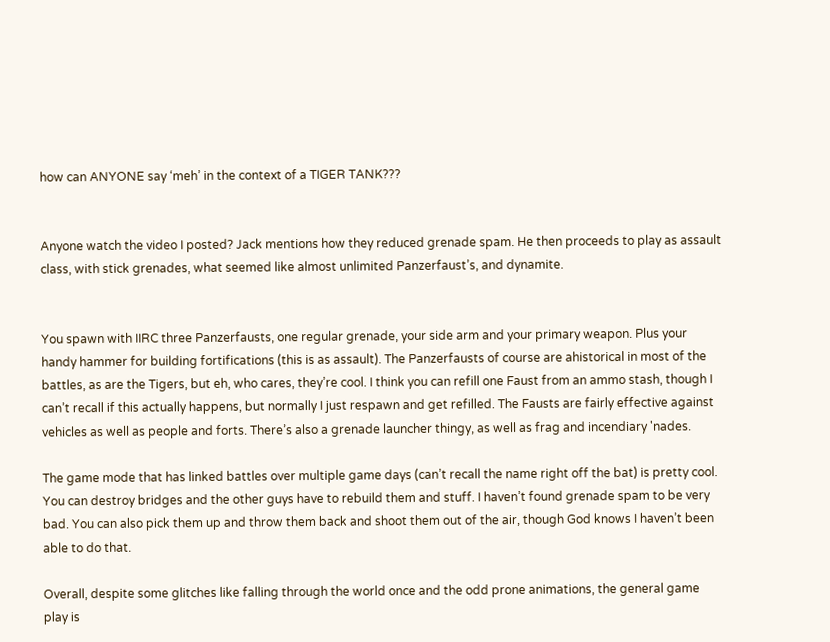how can ANYONE say ‘meh’ in the context of a TIGER TANK???


Anyone watch the video I posted? Jack mentions how they reduced grenade spam. He then proceeds to play as assault class, with stick grenades, what seemed like almost unlimited Panzerfaust’s, and dynamite.


You spawn with IIRC three Panzerfausts, one regular grenade, your side arm and your primary weapon. Plus your handy hammer for building fortifications (this is as assault). The Panzerfausts of course are ahistorical in most of the battles, as are the Tigers, but eh, who cares, they’re cool. I think you can refill one Faust from an ammo stash, though I can’t recall if this actually happens, but normally I just respawn and get refilled. The Fausts are fairly effective against vehicles as well as people and forts. There’s also a grenade launcher thingy, as well as frag and incendiary 'nades.

The game mode that has linked battles over multiple game days (can’t recall the name right off the bat) is pretty cool. You can destroy bridges and the other guys have to rebuild them and stuff. I haven’t found grenade spam to be very bad. You can also pick them up and throw them back and shoot them out of the air, though God knows I haven’t been able to do that.

Overall, despite some glitches like falling through the world once and the odd prone animations, the general game play is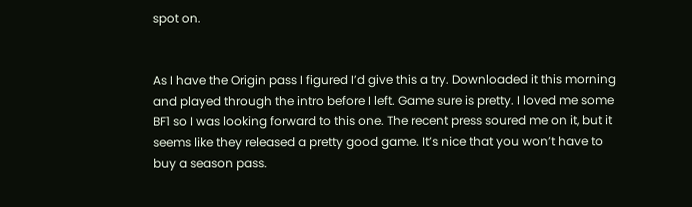spot on.


As I have the Origin pass I figured I’d give this a try. Downloaded it this morning and played through the intro before I left. Game sure is pretty. I loved me some BF1 so I was looking forward to this one. The recent press soured me on it, but it seems like they released a pretty good game. It’s nice that you won’t have to buy a season pass.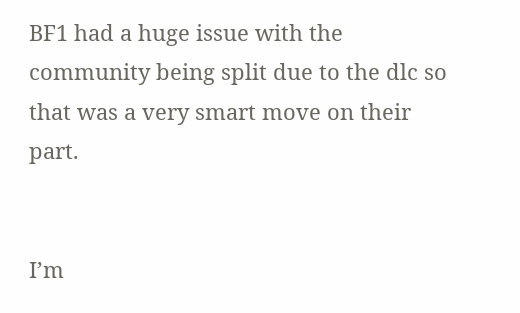BF1 had a huge issue with the community being split due to the dlc so that was a very smart move on their part.


I’m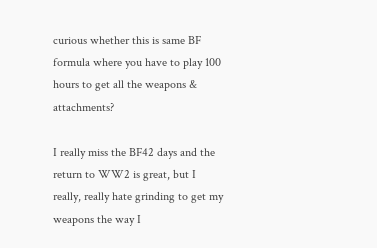curious whether this is same BF formula where you have to play 100 hours to get all the weapons & attachments?

I really miss the BF42 days and the return to WW2 is great, but I really, really hate grinding to get my weapons the way I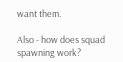want them.

Also - how does squad spawning work?